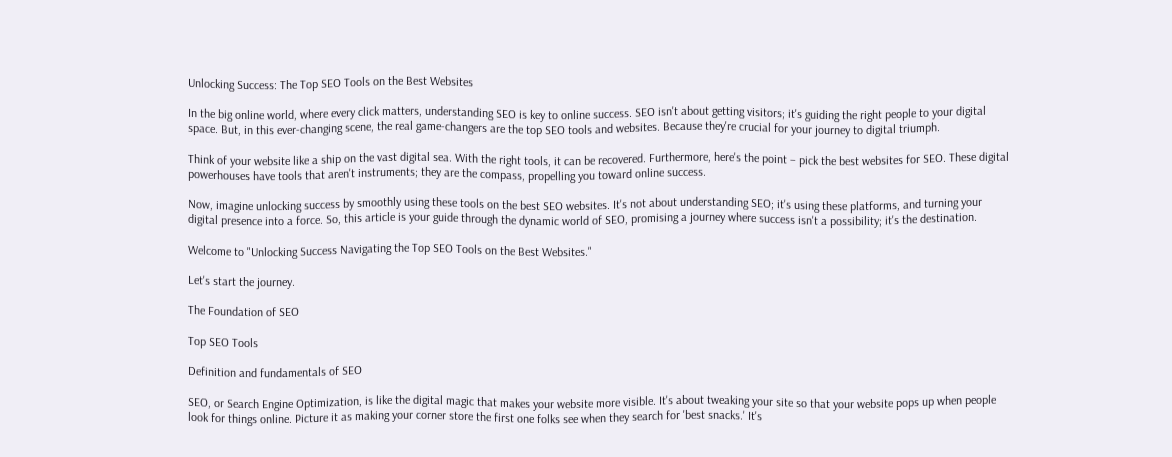Unlocking Success: The Top SEO Tools on the Best Websites

In the big online world, where every click matters, understanding SEO is key to online success. SEO isn't about getting visitors; it's guiding the right people to your digital space. But, in this ever-changing scene, the real game-changers are the top SEO tools and websites. Because they're crucial for your journey to digital triumph.

Think of your website like a ship on the vast digital sea. With the right tools, it can be recovered. Furthermore, here's the point – pick the best websites for SEO. These digital powerhouses have tools that aren't instruments; they are the compass, propelling you toward online success.

Now, imagine unlocking success by smoothly using these tools on the best SEO websites. It's not about understanding SEO; it's using these platforms, and turning your digital presence into a force. So, this article is your guide through the dynamic world of SEO, promising a journey where success isn't a possibility; it's the destination.

Welcome to "Unlocking Success Navigating the Top SEO Tools on the Best Websites."

Let's start the journey.

The Foundation of SEO

Top SEO Tools

Definition and fundamentals of SEO

SEO, or Search Engine Optimization, is like the digital magic that makes your website more visible. It's about tweaking your site so that your website pops up when people look for things online. Picture it as making your corner store the first one folks see when they search for 'best snacks.' It's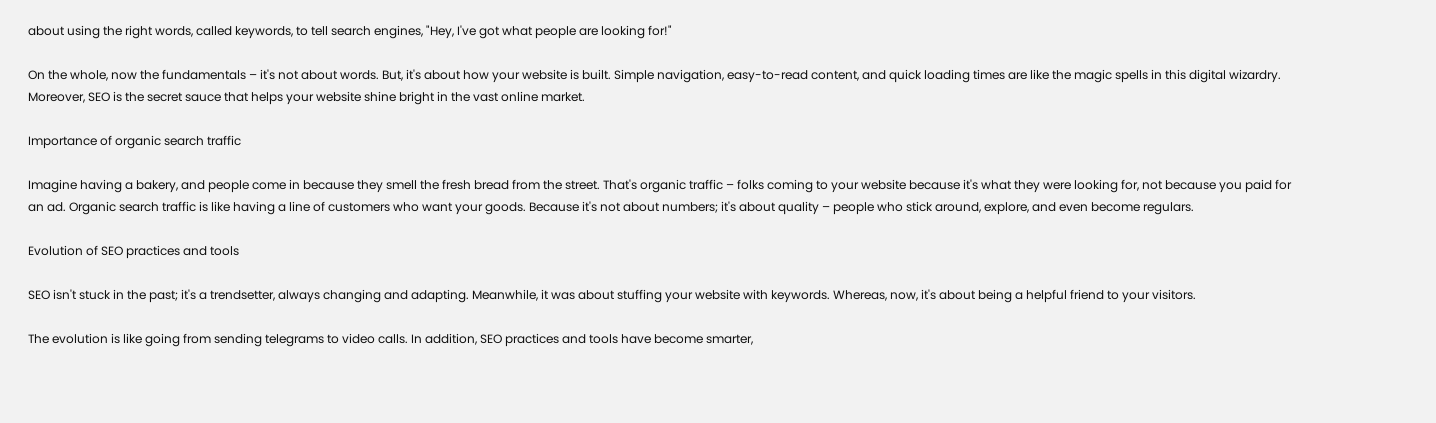about using the right words, called keywords, to tell search engines, "Hey, I've got what people are looking for!"

On the whole, now the fundamentals – it's not about words. But, it's about how your website is built. Simple navigation, easy-to-read content, and quick loading times are like the magic spells in this digital wizardry. Moreover, SEO is the secret sauce that helps your website shine bright in the vast online market.

Importance of organic search traffic

Imagine having a bakery, and people come in because they smell the fresh bread from the street. That's organic traffic – folks coming to your website because it's what they were looking for, not because you paid for an ad. Organic search traffic is like having a line of customers who want your goods. Because it's not about numbers; it's about quality – people who stick around, explore, and even become regulars.

Evolution of SEO practices and tools

SEO isn't stuck in the past; it's a trendsetter, always changing and adapting. Meanwhile, it was about stuffing your website with keywords. Whereas, now, it's about being a helpful friend to your visitors.

The evolution is like going from sending telegrams to video calls. In addition, SEO practices and tools have become smarter,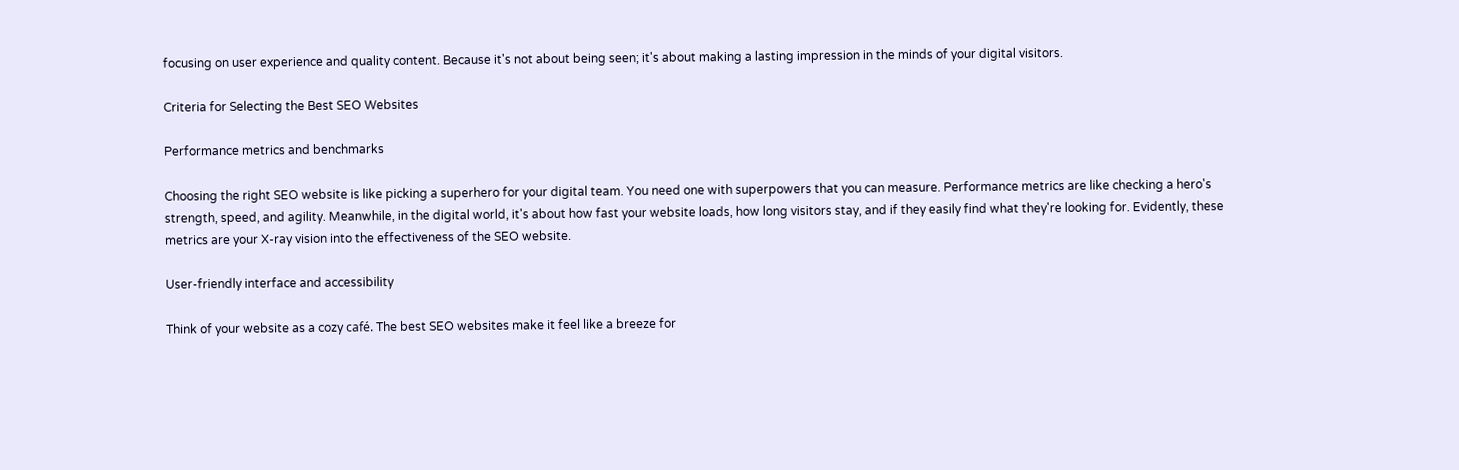focusing on user experience and quality content. Because it's not about being seen; it's about making a lasting impression in the minds of your digital visitors.

Criteria for Selecting the Best SEO Websites

Performance metrics and benchmarks

Choosing the right SEO website is like picking a superhero for your digital team. You need one with superpowers that you can measure. Performance metrics are like checking a hero's strength, speed, and agility. Meanwhile, in the digital world, it's about how fast your website loads, how long visitors stay, and if they easily find what they're looking for. Evidently, these metrics are your X-ray vision into the effectiveness of the SEO website.

User-friendly interface and accessibility

Think of your website as a cozy café. The best SEO websites make it feel like a breeze for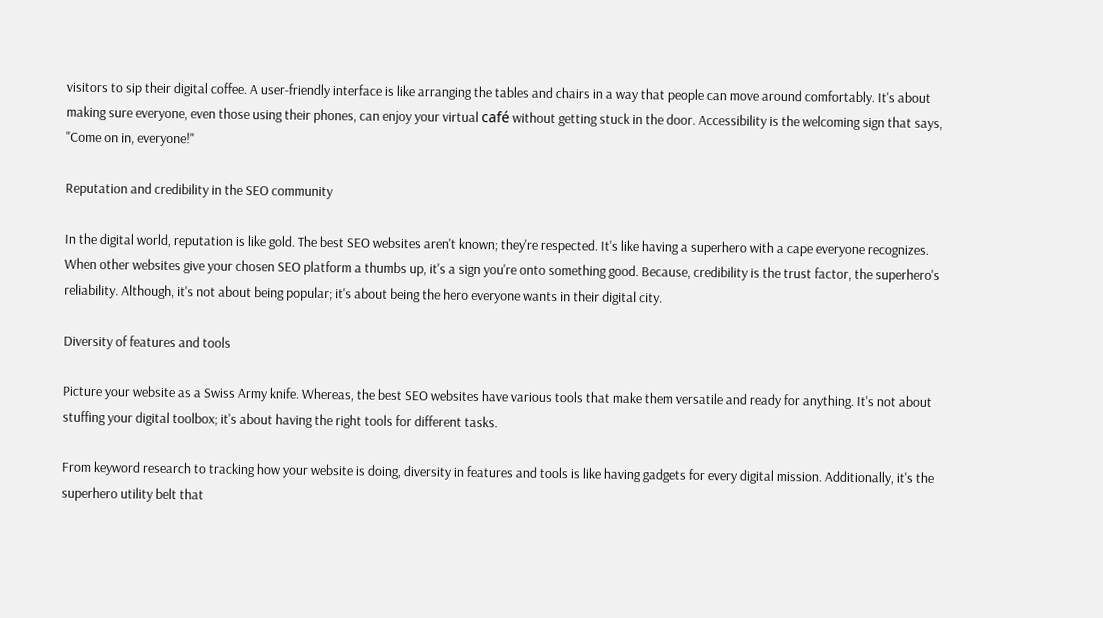visitors to sip their digital coffee. A user-friendly interface is like arranging the tables and chairs in a way that people can move around comfortably. It's about making sure everyone, even those using their phones, can enjoy your virtual café without getting stuck in the door. Accessibility is the welcoming sign that says, "Come on in, everyone!"

Reputation and credibility in the SEO community

In the digital world, reputation is like gold. The best SEO websites aren't known; they're respected. It's like having a superhero with a cape everyone recognizes. When other websites give your chosen SEO platform a thumbs up, it's a sign you're onto something good. Because, credibility is the trust factor, the superhero's reliability. Although, it's not about being popular; it's about being the hero everyone wants in their digital city.

Diversity of features and tools

Picture your website as a Swiss Army knife. Whereas, the best SEO websites have various tools that make them versatile and ready for anything. It's not about stuffing your digital toolbox; it's about having the right tools for different tasks.

From keyword research to tracking how your website is doing, diversity in features and tools is like having gadgets for every digital mission. Additionally, it's the superhero utility belt that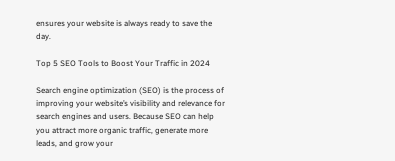ensures your website is always ready to save the day.

Top 5 SEO Tools to Boost Your Traffic in 2024

Search engine optimization (SEO) is the process of improving your website’s visibility and relevance for search engines and users. Because SEO can help you attract more organic traffic, generate more leads, and grow your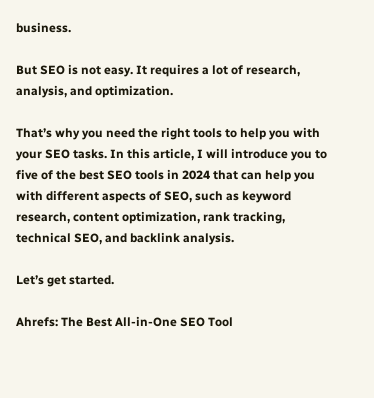business.

But SEO is not easy. It requires a lot of research, analysis, and optimization.

That’s why you need the right tools to help you with your SEO tasks. In this article, I will introduce you to five of the best SEO tools in 2024 that can help you with different aspects of SEO, such as keyword research, content optimization, rank tracking, technical SEO, and backlink analysis.

Let’s get started.

Ahrefs: The Best All-in-One SEO Tool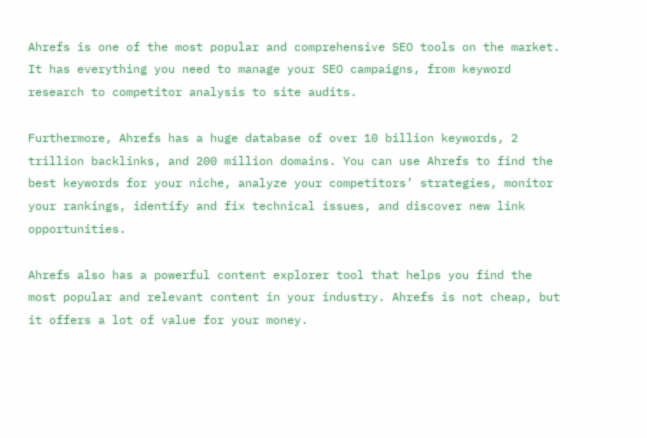Ahrefs is one of the most popular and comprehensive SEO tools on the market. It has everything you need to manage your SEO campaigns, from keyword research to competitor analysis to site audits.

Furthermore, Ahrefs has a huge database of over 10 billion keywords, 2 trillion backlinks, and 200 million domains. You can use Ahrefs to find the best keywords for your niche, analyze your competitors’ strategies, monitor your rankings, identify and fix technical issues, and discover new link opportunities.

Ahrefs also has a powerful content explorer tool that helps you find the most popular and relevant content in your industry. Ahrefs is not cheap, but it offers a lot of value for your money.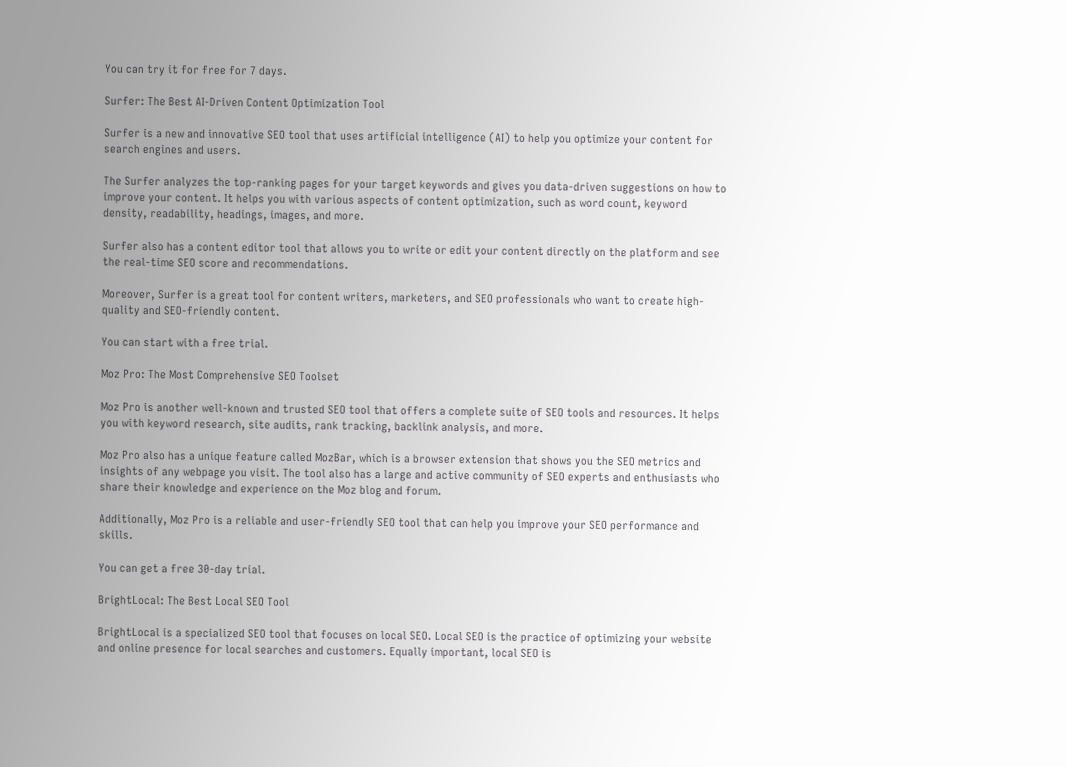You can try it for free for 7 days.

Surfer: The Best AI-Driven Content Optimization Tool

Surfer is a new and innovative SEO tool that uses artificial intelligence (AI) to help you optimize your content for search engines and users.

The Surfer analyzes the top-ranking pages for your target keywords and gives you data-driven suggestions on how to improve your content. It helps you with various aspects of content optimization, such as word count, keyword density, readability, headings, images, and more.

Surfer also has a content editor tool that allows you to write or edit your content directly on the platform and see the real-time SEO score and recommendations.

Moreover, Surfer is a great tool for content writers, marketers, and SEO professionals who want to create high-quality and SEO-friendly content.

You can start with a free trial.

Moz Pro: The Most Comprehensive SEO Toolset

Moz Pro is another well-known and trusted SEO tool that offers a complete suite of SEO tools and resources. It helps you with keyword research, site audits, rank tracking, backlink analysis, and more.

Moz Pro also has a unique feature called MozBar, which is a browser extension that shows you the SEO metrics and insights of any webpage you visit. The tool also has a large and active community of SEO experts and enthusiasts who share their knowledge and experience on the Moz blog and forum.

Additionally, Moz Pro is a reliable and user-friendly SEO tool that can help you improve your SEO performance and skills.

You can get a free 30-day trial.

BrightLocal: The Best Local SEO Tool

BrightLocal is a specialized SEO tool that focuses on local SEO. Local SEO is the practice of optimizing your website and online presence for local searches and customers. Equally important, local SEO is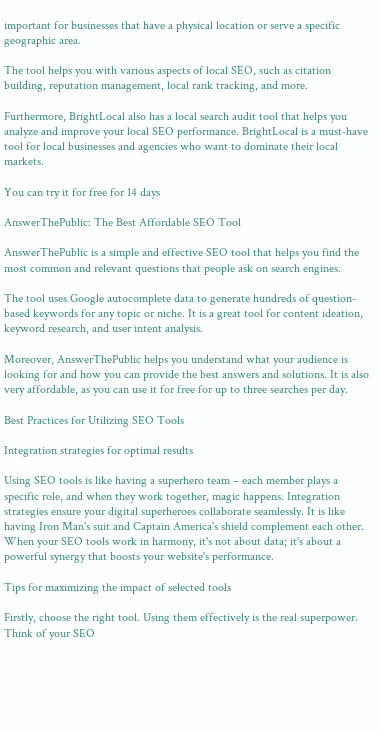important for businesses that have a physical location or serve a specific geographic area.

The tool helps you with various aspects of local SEO, such as citation building, reputation management, local rank tracking, and more.

Furthermore, BrightLocal also has a local search audit tool that helps you analyze and improve your local SEO performance. BrightLocal is a must-have tool for local businesses and agencies who want to dominate their local markets.

You can try it for free for 14 days

AnswerThePublic: The Best Affordable SEO Tool

AnswerThePublic is a simple and effective SEO tool that helps you find the most common and relevant questions that people ask on search engines.

The tool uses Google autocomplete data to generate hundreds of question-based keywords for any topic or niche. It is a great tool for content ideation, keyword research, and user intent analysis.

Moreover, AnswerThePublic helps you understand what your audience is looking for and how you can provide the best answers and solutions. It is also very affordable, as you can use it for free for up to three searches per day.

Best Practices for Utilizing SEO Tools

Integration strategies for optimal results

Using SEO tools is like having a superhero team – each member plays a specific role, and when they work together, magic happens. Integration strategies ensure your digital superheroes collaborate seamlessly. It is like having Iron Man's suit and Captain America's shield complement each other. When your SEO tools work in harmony, it's not about data; it's about a powerful synergy that boosts your website's performance.

Tips for maximizing the impact of selected tools

Firstly, choose the right tool. Using them effectively is the real superpower. Think of your SEO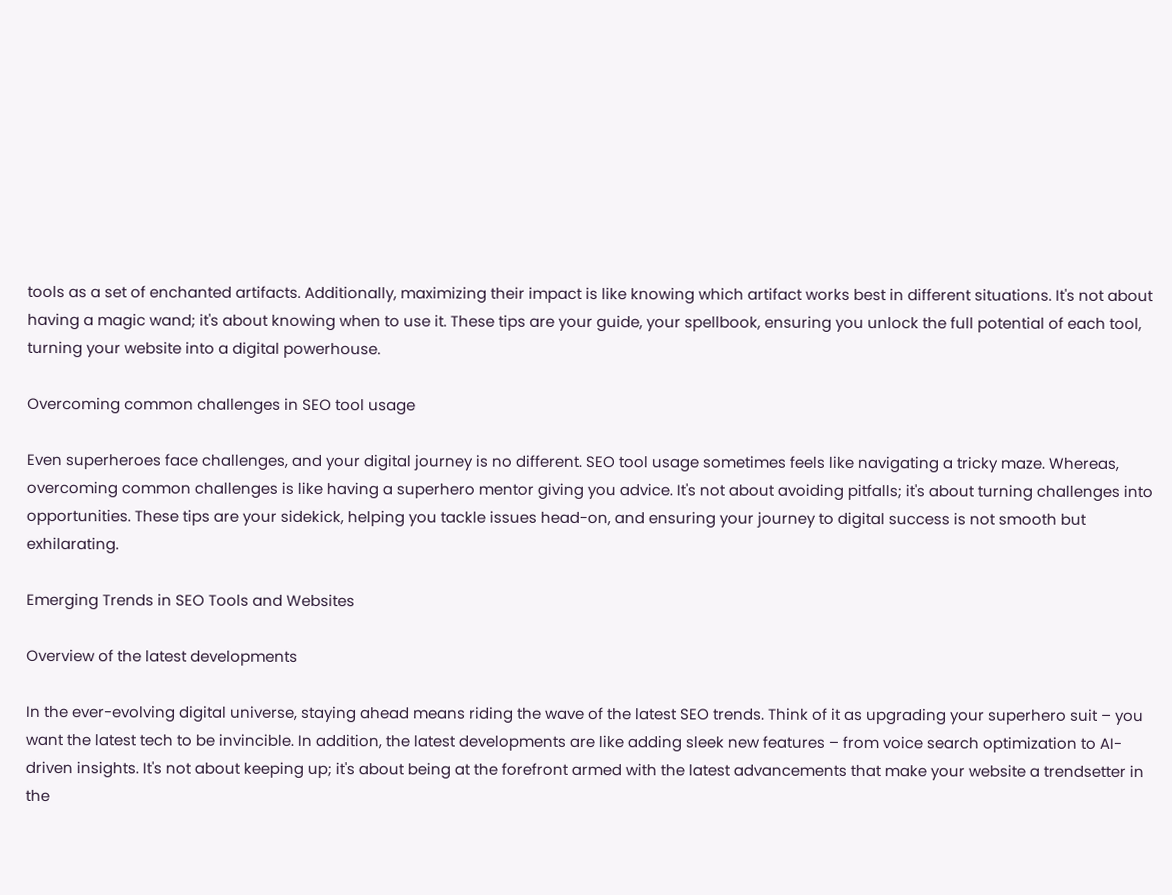tools as a set of enchanted artifacts. Additionally, maximizing their impact is like knowing which artifact works best in different situations. It's not about having a magic wand; it's about knowing when to use it. These tips are your guide, your spellbook, ensuring you unlock the full potential of each tool, turning your website into a digital powerhouse.

Overcoming common challenges in SEO tool usage

Even superheroes face challenges, and your digital journey is no different. SEO tool usage sometimes feels like navigating a tricky maze. Whereas, overcoming common challenges is like having a superhero mentor giving you advice. It's not about avoiding pitfalls; it's about turning challenges into opportunities. These tips are your sidekick, helping you tackle issues head-on, and ensuring your journey to digital success is not smooth but exhilarating.

Emerging Trends in SEO Tools and Websites

Overview of the latest developments

In the ever-evolving digital universe, staying ahead means riding the wave of the latest SEO trends. Think of it as upgrading your superhero suit – you want the latest tech to be invincible. In addition, the latest developments are like adding sleek new features – from voice search optimization to AI-driven insights. It's not about keeping up; it's about being at the forefront armed with the latest advancements that make your website a trendsetter in the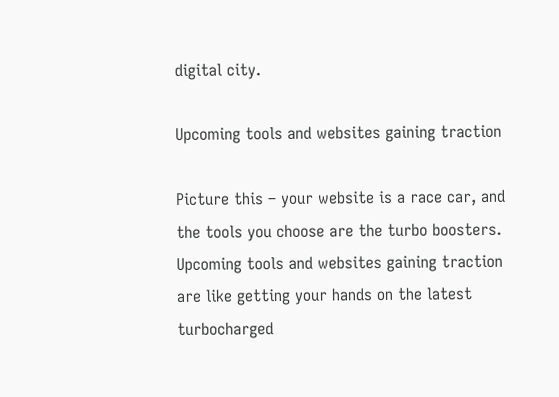digital city.

Upcoming tools and websites gaining traction

Picture this – your website is a race car, and the tools you choose are the turbo boosters. Upcoming tools and websites gaining traction are like getting your hands on the latest turbocharged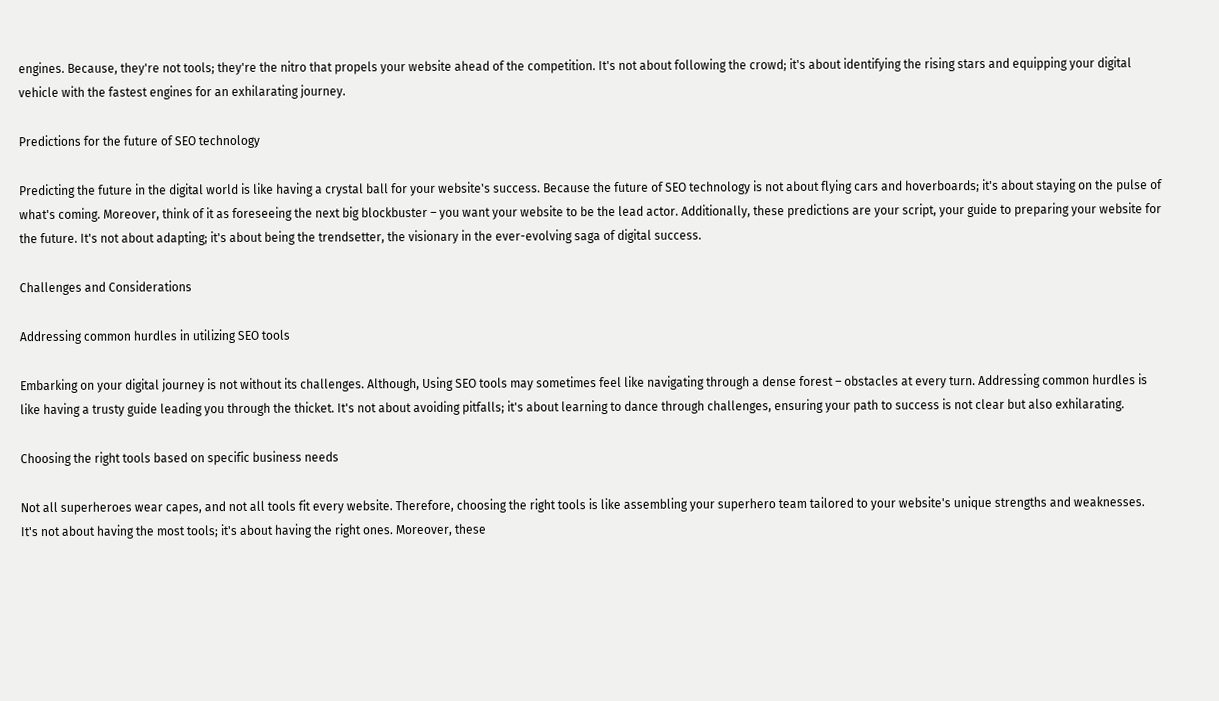engines. Because, they're not tools; they're the nitro that propels your website ahead of the competition. It's not about following the crowd; it's about identifying the rising stars and equipping your digital vehicle with the fastest engines for an exhilarating journey.

Predictions for the future of SEO technology

Predicting the future in the digital world is like having a crystal ball for your website's success. Because the future of SEO technology is not about flying cars and hoverboards; it's about staying on the pulse of what's coming. Moreover, think of it as foreseeing the next big blockbuster – you want your website to be the lead actor. Additionally, these predictions are your script, your guide to preparing your website for the future. It's not about adapting; it's about being the trendsetter, the visionary in the ever-evolving saga of digital success.

Challenges and Considerations

Addressing common hurdles in utilizing SEO tools

Embarking on your digital journey is not without its challenges. Although, Using SEO tools may sometimes feel like navigating through a dense forest – obstacles at every turn. Addressing common hurdles is like having a trusty guide leading you through the thicket. It's not about avoiding pitfalls; it's about learning to dance through challenges, ensuring your path to success is not clear but also exhilarating.

Choosing the right tools based on specific business needs

Not all superheroes wear capes, and not all tools fit every website. Therefore, choosing the right tools is like assembling your superhero team tailored to your website's unique strengths and weaknesses. It's not about having the most tools; it's about having the right ones. Moreover, these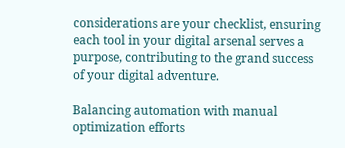considerations are your checklist, ensuring each tool in your digital arsenal serves a purpose, contributing to the grand success of your digital adventure.

Balancing automation with manual optimization efforts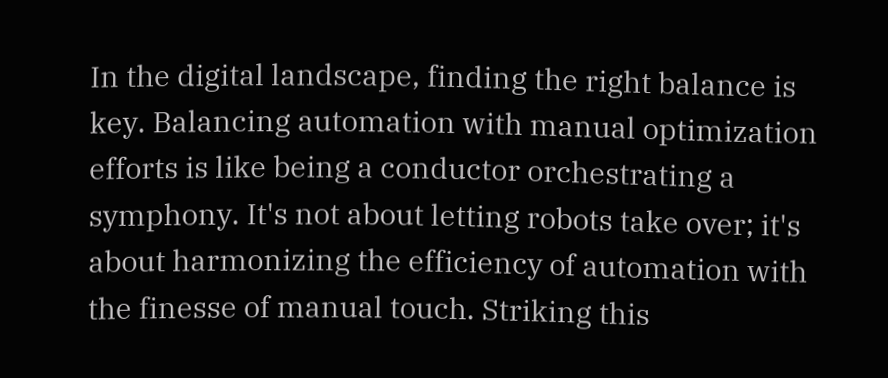In the digital landscape, finding the right balance is key. Balancing automation with manual optimization efforts is like being a conductor orchestrating a symphony. It's not about letting robots take over; it's about harmonizing the efficiency of automation with the finesse of manual touch. Striking this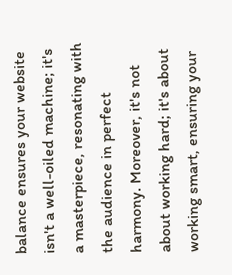balance ensures your website isn't a well-oiled machine; it's a masterpiece, resonating with the audience in perfect harmony. Moreover, it's not about working hard; it's about working smart, ensuring your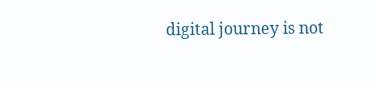digital journey is not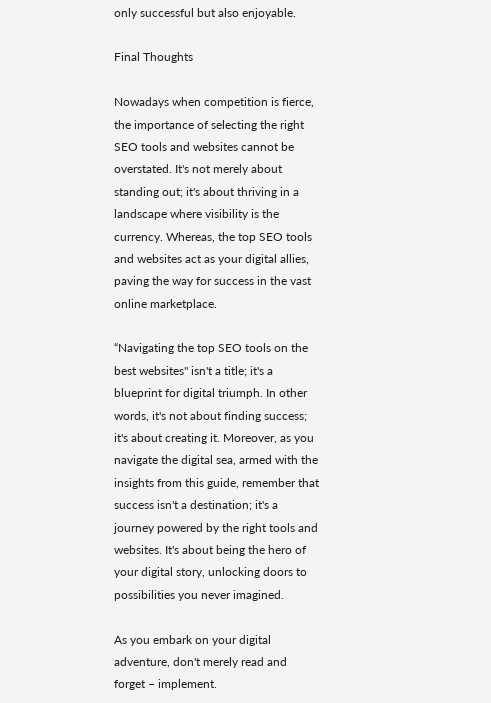only successful but also enjoyable.

Final Thoughts

Nowadays when competition is fierce, the importance of selecting the right SEO tools and websites cannot be overstated. It's not merely about standing out; it's about thriving in a landscape where visibility is the currency. Whereas, the top SEO tools and websites act as your digital allies, paving the way for success in the vast online marketplace.

“Navigating the top SEO tools on the best websites" isn't a title; it's a blueprint for digital triumph. In other words, it's not about finding success; it's about creating it. Moreover, as you navigate the digital sea, armed with the insights from this guide, remember that success isn't a destination; it's a journey powered by the right tools and websites. It's about being the hero of your digital story, unlocking doors to possibilities you never imagined.

As you embark on your digital adventure, don't merely read and forget – implement.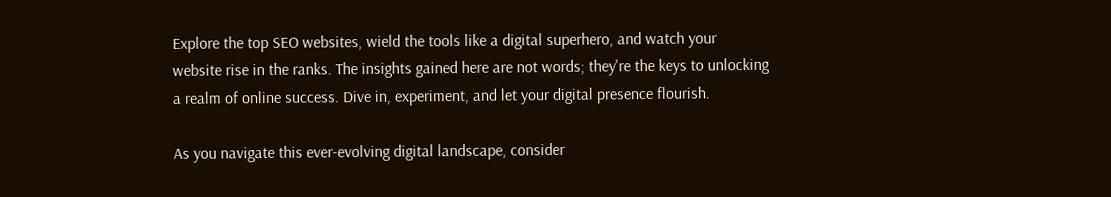Explore the top SEO websites, wield the tools like a digital superhero, and watch your website rise in the ranks. The insights gained here are not words; they're the keys to unlocking a realm of online success. Dive in, experiment, and let your digital presence flourish.

As you navigate this ever-evolving digital landscape, consider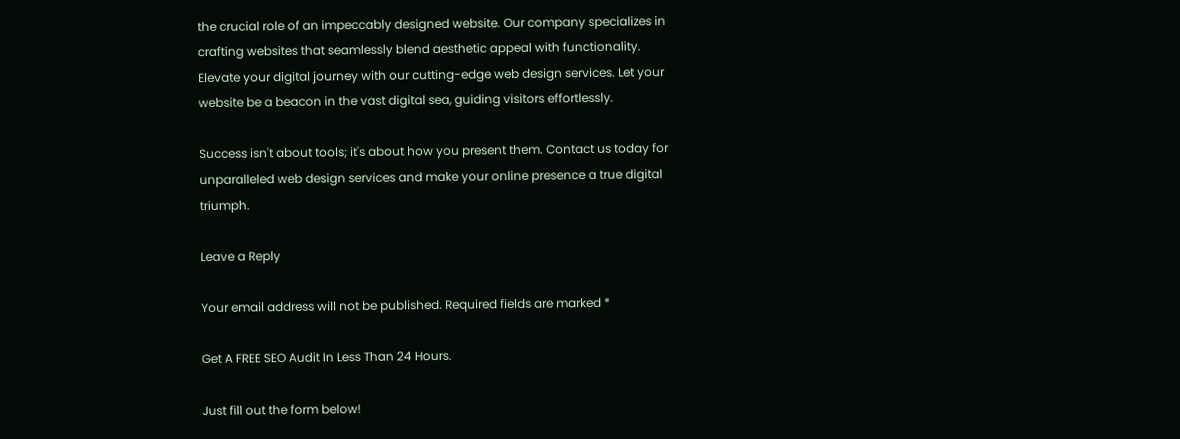the crucial role of an impeccably designed website. Our company specializes in crafting websites that seamlessly blend aesthetic appeal with functionality. Elevate your digital journey with our cutting-edge web design services. Let your website be a beacon in the vast digital sea, guiding visitors effortlessly.

Success isn't about tools; it's about how you present them. Contact us today for unparalleled web design services and make your online presence a true digital triumph.

Leave a Reply

Your email address will not be published. Required fields are marked *

Get A FREE SEO Audit In Less Than 24 Hours.

Just fill out the form below!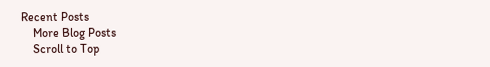Recent Posts
    More Blog Posts
    Scroll to Top